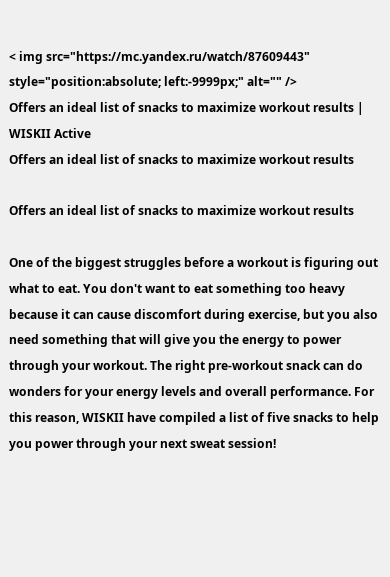< img src="https://mc.yandex.ru/watch/87609443" style="position:absolute; left:-9999px;" alt="" />
Offers an ideal list of snacks to maximize workout results | WISKII Active
Offers an ideal list of snacks to maximize workout results

Offers an ideal list of snacks to maximize workout results

One of the biggest struggles before a workout is figuring out what to eat. You don't want to eat something too heavy because it can cause discomfort during exercise, but you also need something that will give you the energy to power through your workout. The right pre-workout snack can do wonders for your energy levels and overall performance. For this reason, WISKII have compiled a list of five snacks to help you power through your next sweat session!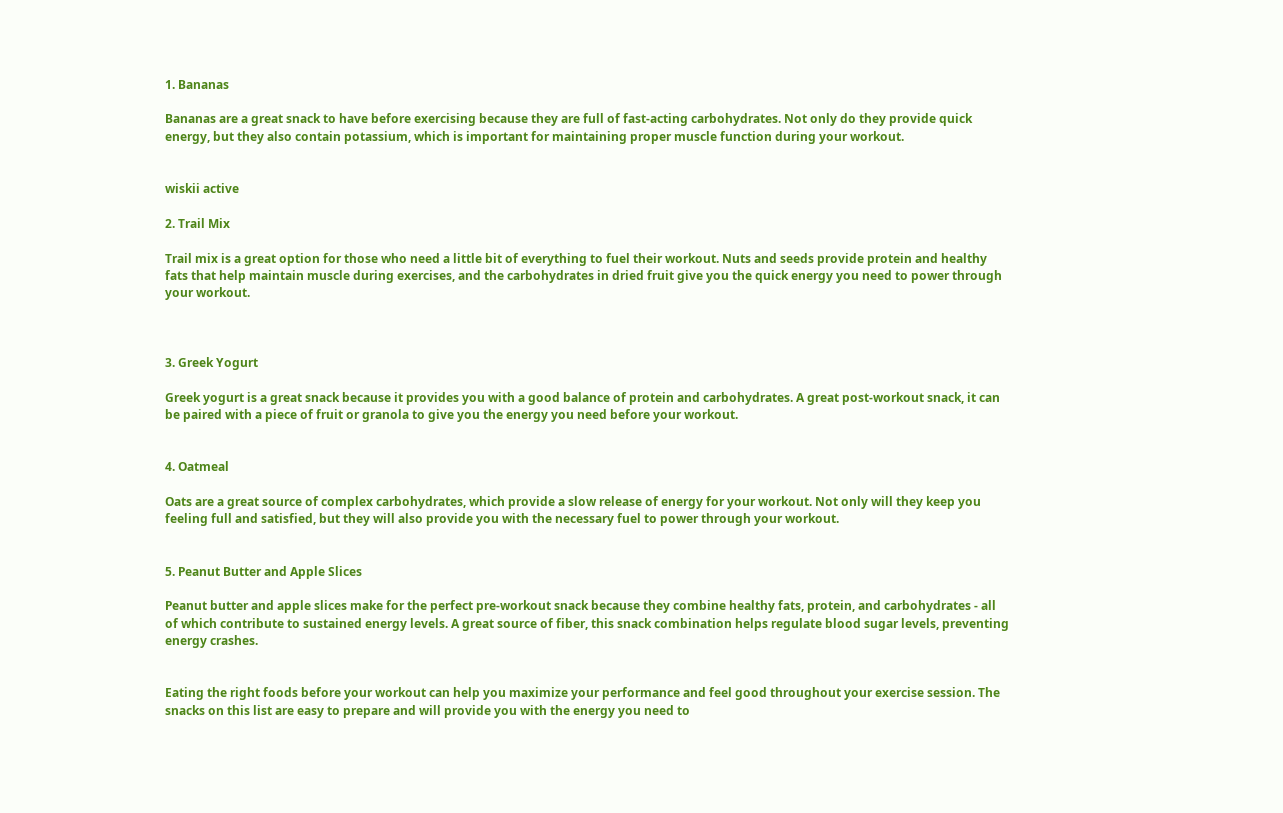1. Bananas

Bananas are a great snack to have before exercising because they are full of fast-acting carbohydrates. Not only do they provide quick energy, but they also contain potassium, which is important for maintaining proper muscle function during your workout.


wiskii active

2. Trail Mix

Trail mix is a great option for those who need a little bit of everything to fuel their workout. Nuts and seeds provide protein and healthy fats that help maintain muscle during exercises, and the carbohydrates in dried fruit give you the quick energy you need to power through your workout.



3. Greek Yogurt

Greek yogurt is a great snack because it provides you with a good balance of protein and carbohydrates. A great post-workout snack, it can be paired with a piece of fruit or granola to give you the energy you need before your workout.


4. Oatmeal

Oats are a great source of complex carbohydrates, which provide a slow release of energy for your workout. Not only will they keep you feeling full and satisfied, but they will also provide you with the necessary fuel to power through your workout.


5. Peanut Butter and Apple Slices

Peanut butter and apple slices make for the perfect pre-workout snack because they combine healthy fats, protein, and carbohydrates - all of which contribute to sustained energy levels. A great source of fiber, this snack combination helps regulate blood sugar levels, preventing energy crashes.


Eating the right foods before your workout can help you maximize your performance and feel good throughout your exercise session. The snacks on this list are easy to prepare and will provide you with the energy you need to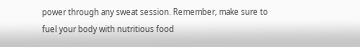power through any sweat session. Remember, make sure to fuel your body with nutritious food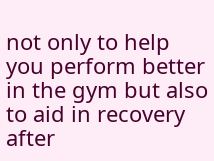not only to help you perform better in the gym but also to aid in recovery after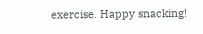exercise. Happy snacking!